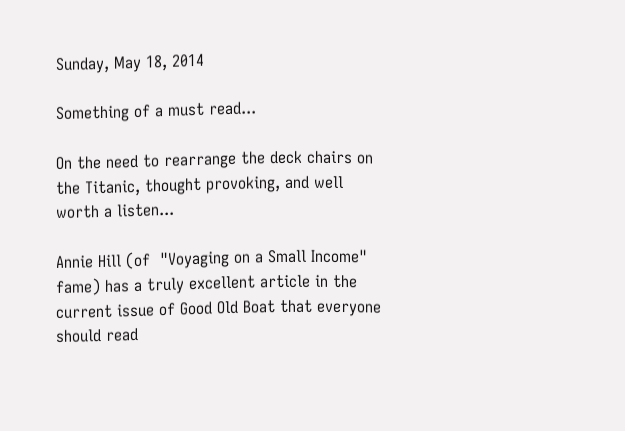Sunday, May 18, 2014

Something of a must read...

On the need to rearrange the deck chairs on the Titanic, thought provoking, and well worth a listen...

Annie Hill (of  "Voyaging on a Small Income" fame) has a truly excellent article in the current issue of Good Old Boat that everyone should read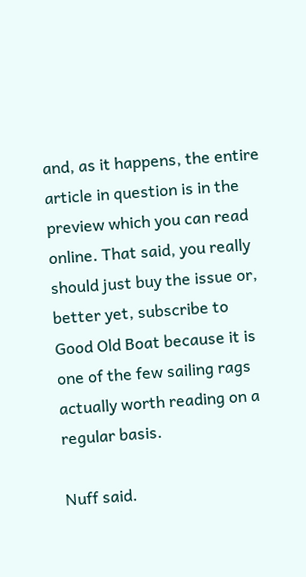and, as it happens, the entire article in question is in the preview which you can read online. That said, you really should just buy the issue or, better yet, subscribe to Good Old Boat because it is one of the few sailing rags actually worth reading on a regular basis.

Nuff said.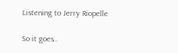Listening to Jerry Riopelle

So it goes..